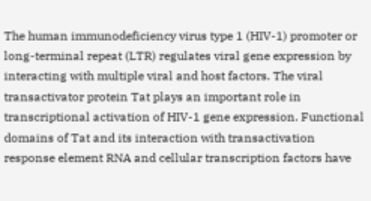The human immunodeficiency virus type 1 (HIV-1) promoter or long-terminal repeat (LTR) regulates viral gene expression by interacting with multiple viral and host factors. The viral transactivator protein Tat plays an important role in transcriptional activation of HIV-1 gene expression. Functional domains of Tat and its interaction with transactivation response element RNA and cellular transcription factors have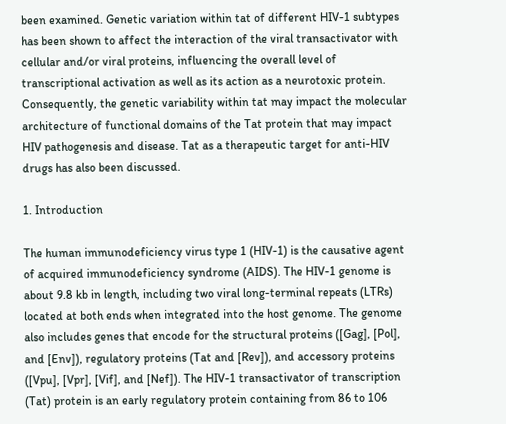been examined. Genetic variation within tat of different HIV-1 subtypes has been shown to affect the interaction of the viral transactivator with cellular and/or viral proteins, influencing the overall level of transcriptional activation as well as its action as a neurotoxic protein. Consequently, the genetic variability within tat may impact the molecular architecture of functional domains of the Tat protein that may impact HIV pathogenesis and disease. Tat as a therapeutic target for anti-HIV drugs has also been discussed.

1. Introduction

The human immunodeficiency virus type 1 (HIV-1) is the causative agent of acquired immunodeficiency syndrome (AIDS). The HIV-1 genome is about 9.8 kb in length, including two viral long-terminal repeats (LTRs) located at both ends when integrated into the host genome. The genome also includes genes that encode for the structural proteins ([Gag], [Pol], and [Env]), regulatory proteins (Tat and [Rev]), and accessory proteins ([Vpu], [Vpr], [Vif], and [Nef]). The HIV-1 transactivator of transcription (Tat) protein is an early regulatory protein containing from 86 to 106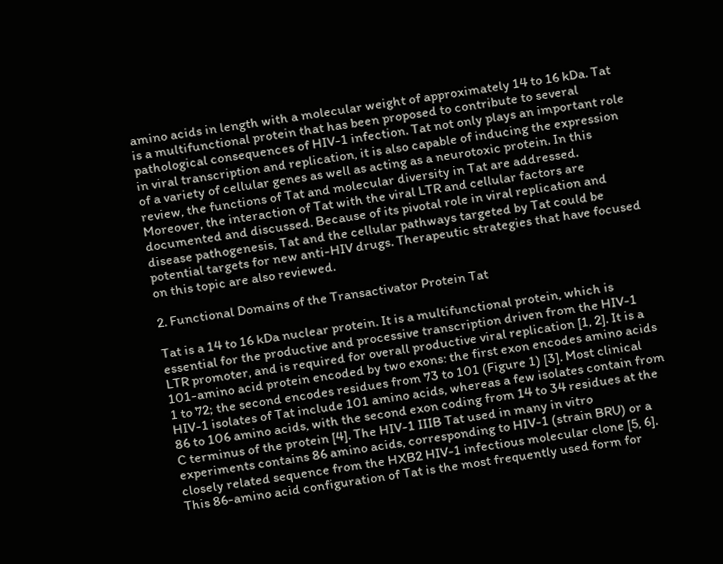amino acids in length with a molecular weight of approximately 14 to 16 kDa. Tat is a multifunctional protein that has been proposed to contribute to several pathological consequences of HIV-1 infection. Tat not only plays an important role in viral transcription and replication, it is also capable of inducing the expression of a variety of cellular genes as well as acting as a neurotoxic protein. In this review, the functions of Tat and molecular diversity in Tat are addressed. Moreover, the interaction of Tat with the viral LTR and cellular factors are documented and discussed. Because of its pivotal role in viral replication and disease pathogenesis, Tat and the cellular pathways targeted by Tat could be potential targets for new anti-HIV drugs. Therapeutic strategies that have focused on this topic are also reviewed.

2. Functional Domains of the Transactivator Protein Tat

Tat is a 14 to 16 kDa nuclear protein. It is a multifunctional protein, which is essential for the productive and processive transcription driven from the HIV-1 LTR promoter, and is required for overall productive viral replication [1, 2]. It is a 101-amino acid protein encoded by two exons: the first exon encodes amino acids 1 to 72; the second encodes residues from 73 to 101 (Figure 1) [3]. Most clinical HIV-1 isolates of Tat include 101 amino acids, whereas a few isolates contain from 86 to 106 amino acids, with the second exon coding from 14 to 34 residues at the C terminus of the protein [4]. The HIV-1 IIIB Tat used in many in vitro experiments contains 86 amino acids, corresponding to HIV-1 (strain BRU) or a closely related sequence from the HXB2 HIV-1 infectious molecular clone [5, 6]. This 86-amino acid configuration of Tat is the most frequently used form for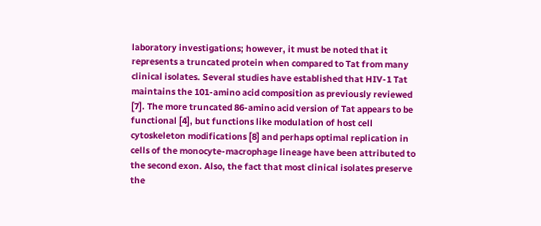laboratory investigations; however, it must be noted that it represents a truncated protein when compared to Tat from many clinical isolates. Several studies have established that HIV-1 Tat maintains the 101-amino acid composition as previously reviewed [7]. The more truncated 86-amino acid version of Tat appears to be functional [4], but functions like modulation of host cell cytoskeleton modifications [8] and perhaps optimal replication in cells of the monocyte-macrophage lineage have been attributed to the second exon. Also, the fact that most clinical isolates preserve the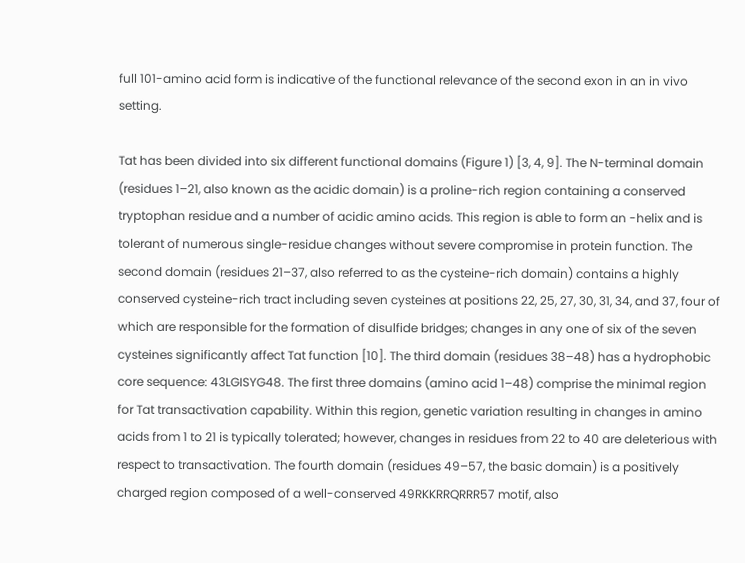full 101-amino acid form is indicative of the functional relevance of the second exon in an in vivo setting.

Tat has been divided into six different functional domains (Figure 1) [3, 4, 9]. The N-terminal domain (residues 1–21, also known as the acidic domain) is a proline-rich region containing a conserved tryptophan residue and a number of acidic amino acids. This region is able to form an -helix and is tolerant of numerous single-residue changes without severe compromise in protein function. The second domain (residues 21–37, also referred to as the cysteine-rich domain) contains a highly conserved cysteine-rich tract including seven cysteines at positions 22, 25, 27, 30, 31, 34, and 37, four of which are responsible for the formation of disulfide bridges; changes in any one of six of the seven cysteines significantly affect Tat function [10]. The third domain (residues 38–48) has a hydrophobic core sequence: 43LGISYG48. The first three domains (amino acid 1–48) comprise the minimal region for Tat transactivation capability. Within this region, genetic variation resulting in changes in amino acids from 1 to 21 is typically tolerated; however, changes in residues from 22 to 40 are deleterious with respect to transactivation. The fourth domain (residues 49–57, the basic domain) is a positively charged region composed of a well-conserved 49RKKRRQRRR57 motif, also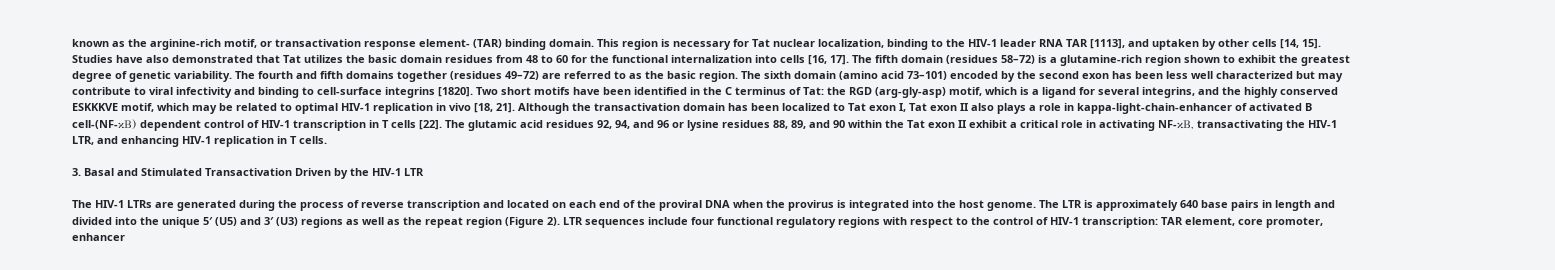known as the arginine-rich motif, or transactivation response element- (TAR) binding domain. This region is necessary for Tat nuclear localization, binding to the HIV-1 leader RNA TAR [1113], and uptaken by other cells [14, 15]. Studies have also demonstrated that Tat utilizes the basic domain residues from 48 to 60 for the functional internalization into cells [16, 17]. The fifth domain (residues 58–72) is a glutamine-rich region shown to exhibit the greatest degree of genetic variability. The fourth and fifth domains together (residues 49–72) are referred to as the basic region. The sixth domain (amino acid 73–101) encoded by the second exon has been less well characterized but may contribute to viral infectivity and binding to cell-surface integrins [1820]. Two short motifs have been identified in the C terminus of Tat: the RGD (arg-gly-asp) motif, which is a ligand for several integrins, and the highly conserved ESKKKVE motif, which may be related to optimal HIV-1 replication in vivo [18, 21]. Although the transactivation domain has been localized to Tat exon I, Tat exon II also plays a role in kappa-light-chain-enhancer of activated B cell-(NF-κB) dependent control of HIV-1 transcription in T cells [22]. The glutamic acid residues 92, 94, and 96 or lysine residues 88, 89, and 90 within the Tat exon II exhibit a critical role in activating NF-κB, transactivating the HIV-1 LTR, and enhancing HIV-1 replication in T cells.

3. Basal and Stimulated Transactivation Driven by the HIV-1 LTR

The HIV-1 LTRs are generated during the process of reverse transcription and located on each end of the proviral DNA when the provirus is integrated into the host genome. The LTR is approximately 640 base pairs in length and divided into the unique 5′ (U5) and 3′ (U3) regions as well as the repeat region (Figure 2). LTR sequences include four functional regulatory regions with respect to the control of HIV-1 transcription: TAR element, core promoter, enhancer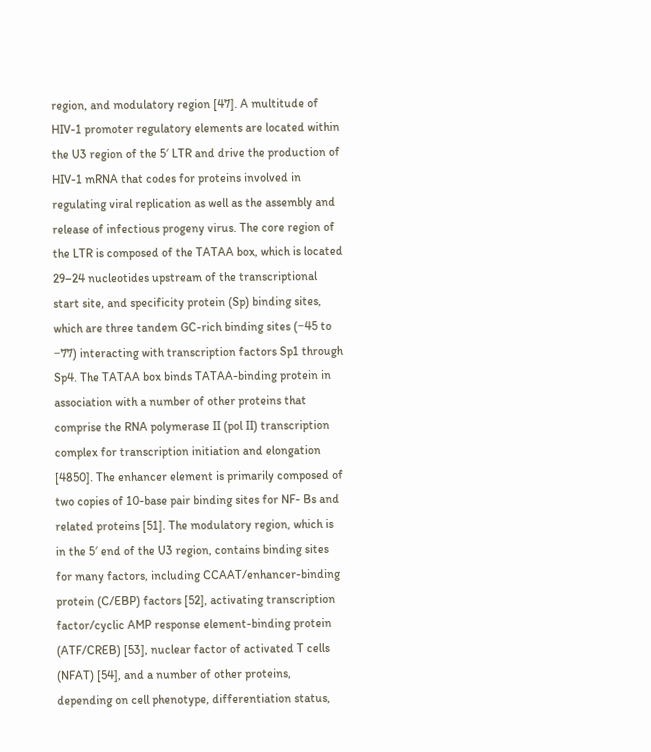region, and modulatory region [47]. A multitude of HIV-1 promoter regulatory elements are located within the U3 region of the 5′ LTR and drive the production of HIV-1 mRNA that codes for proteins involved in regulating viral replication as well as the assembly and release of infectious progeny virus. The core region of the LTR is composed of the TATAA box, which is located 29–24 nucleotides upstream of the transcriptional start site, and specificity protein (Sp) binding sites, which are three tandem GC-rich binding sites (−45 to −77) interacting with transcription factors Sp1 through Sp4. The TATAA box binds TATAA-binding protein in association with a number of other proteins that comprise the RNA polymerase II (pol II) transcription complex for transcription initiation and elongation [4850]. The enhancer element is primarily composed of two copies of 10-base pair binding sites for NF- Bs and related proteins [51]. The modulatory region, which is in the 5′ end of the U3 region, contains binding sites for many factors, including CCAAT/enhancer-binding protein (C/EBP) factors [52], activating transcription factor/cyclic AMP response element-binding protein (ATF/CREB) [53], nuclear factor of activated T cells (NFAT) [54], and a number of other proteins, depending on cell phenotype, differentiation status,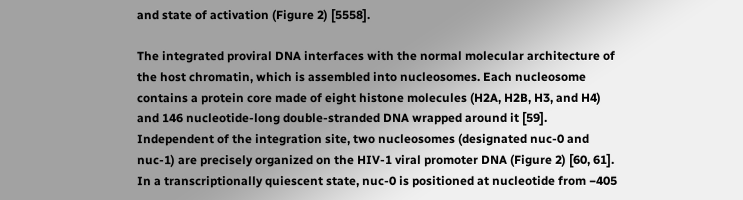and state of activation (Figure 2) [5558].

The integrated proviral DNA interfaces with the normal molecular architecture of the host chromatin, which is assembled into nucleosomes. Each nucleosome contains a protein core made of eight histone molecules (H2A, H2B, H3, and H4) and 146 nucleotide-long double-stranded DNA wrapped around it [59]. Independent of the integration site, two nucleosomes (designated nuc-0 and nuc-1) are precisely organized on the HIV-1 viral promoter DNA (Figure 2) [60, 61]. In a transcriptionally quiescent state, nuc-0 is positioned at nucleotide from −405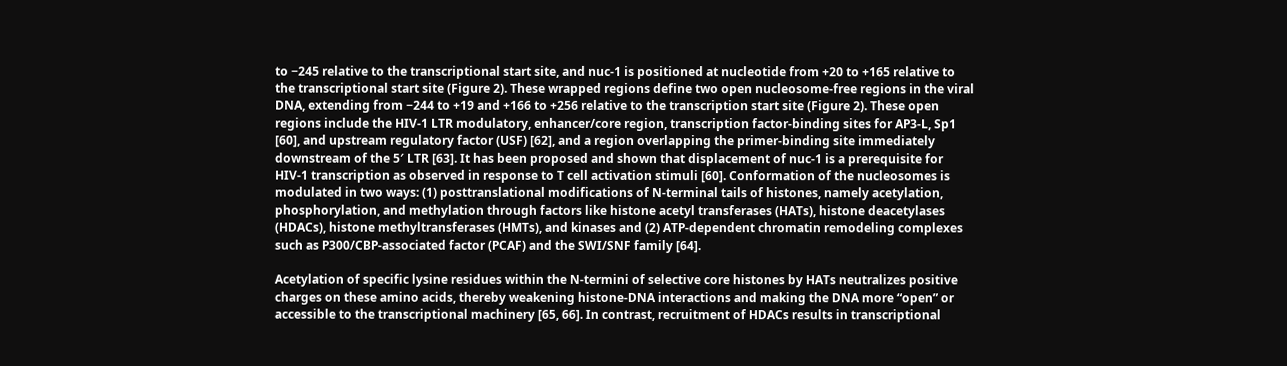to −245 relative to the transcriptional start site, and nuc-1 is positioned at nucleotide from +20 to +165 relative to the transcriptional start site (Figure 2). These wrapped regions define two open nucleosome-free regions in the viral DNA, extending from −244 to +19 and +166 to +256 relative to the transcription start site (Figure 2). These open regions include the HIV-1 LTR modulatory, enhancer/core region, transcription factor-binding sites for AP3-L, Sp1 [60], and upstream regulatory factor (USF) [62], and a region overlapping the primer-binding site immediately downstream of the 5′ LTR [63]. It has been proposed and shown that displacement of nuc-1 is a prerequisite for HIV-1 transcription as observed in response to T cell activation stimuli [60]. Conformation of the nucleosomes is modulated in two ways: (1) posttranslational modifications of N-terminal tails of histones, namely acetylation, phosphorylation, and methylation through factors like histone acetyl transferases (HATs), histone deacetylases (HDACs), histone methyltransferases (HMTs), and kinases and (2) ATP-dependent chromatin remodeling complexes such as P300/CBP-associated factor (PCAF) and the SWI/SNF family [64].

Acetylation of specific lysine residues within the N-termini of selective core histones by HATs neutralizes positive charges on these amino acids, thereby weakening histone-DNA interactions and making the DNA more “open” or accessible to the transcriptional machinery [65, 66]. In contrast, recruitment of HDACs results in transcriptional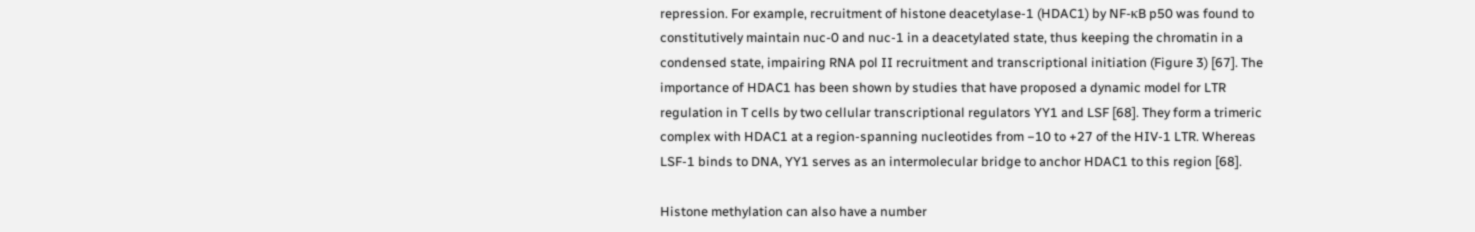repression. For example, recruitment of histone deacetylase-1 (HDAC1) by NF-κB p50 was found to constitutively maintain nuc-0 and nuc-1 in a deacetylated state, thus keeping the chromatin in a condensed state, impairing RNA pol II recruitment and transcriptional initiation (Figure 3) [67]. The importance of HDAC1 has been shown by studies that have proposed a dynamic model for LTR regulation in T cells by two cellular transcriptional regulators YY1 and LSF [68]. They form a trimeric complex with HDAC1 at a region-spanning nucleotides from −10 to +27 of the HIV-1 LTR. Whereas LSF-1 binds to DNA, YY1 serves as an intermolecular bridge to anchor HDAC1 to this region [68].

Histone methylation can also have a number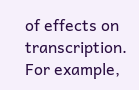of effects on transcription. For example,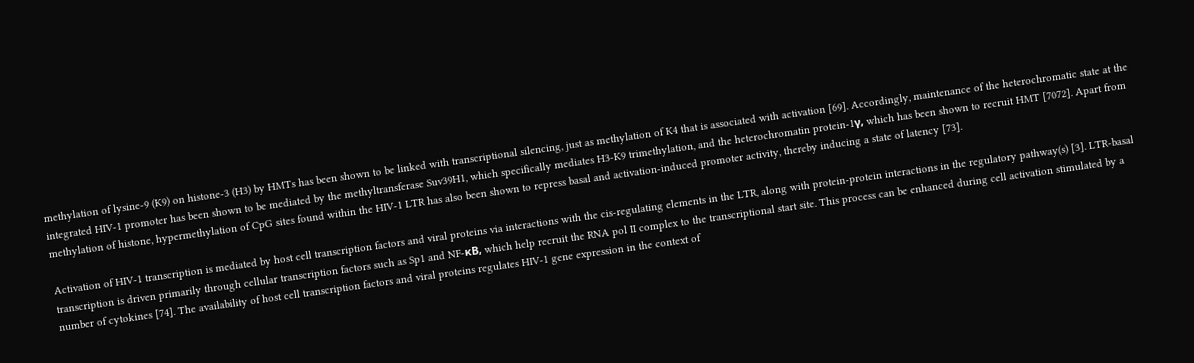methylation of lysine-9 (K9) on histone-3 (H3) by HMTs has been shown to be linked with transcriptional silencing, just as methylation of K4 that is associated with activation [69]. Accordingly, maintenance of the heterochromatic state at the integrated HIV-1 promoter has been shown to be mediated by the methyltransferase Suv39H1, which specifically mediates H3-K9 trimethylation, and the heterochromatin protein-1γ, which has been shown to recruit HMT [7072]. Apart from methylation of histone, hypermethylation of CpG sites found within the HIV-1 LTR has also been shown to repress basal and activation-induced promoter activity, thereby inducing a state of latency [73].

Activation of HIV-1 transcription is mediated by host cell transcription factors and viral proteins via interactions with the cis-regulating elements in the LTR, along with protein-protein interactions in the regulatory pathway(s) [3]. LTR-basal transcription is driven primarily through cellular transcription factors such as Sp1 and NF-κB, which help recruit the RNA pol II complex to the transcriptional start site. This process can be enhanced during cell activation stimulated by a number of cytokines [74]. The availability of host cell transcription factors and viral proteins regulates HIV-1 gene expression in the context of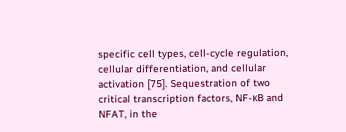specific cell types, cell-cycle regulation, cellular differentiation, and cellular activation [75]. Sequestration of two critical transcription factors, NF-κB and NFAT, in the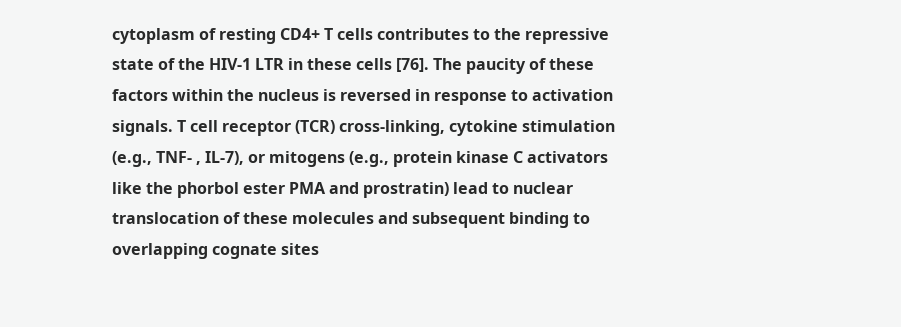cytoplasm of resting CD4+ T cells contributes to the repressive state of the HIV-1 LTR in these cells [76]. The paucity of these factors within the nucleus is reversed in response to activation signals. T cell receptor (TCR) cross-linking, cytokine stimulation (e.g., TNF- , IL-7), or mitogens (e.g., protein kinase C activators like the phorbol ester PMA and prostratin) lead to nuclear translocation of these molecules and subsequent binding to overlapping cognate sites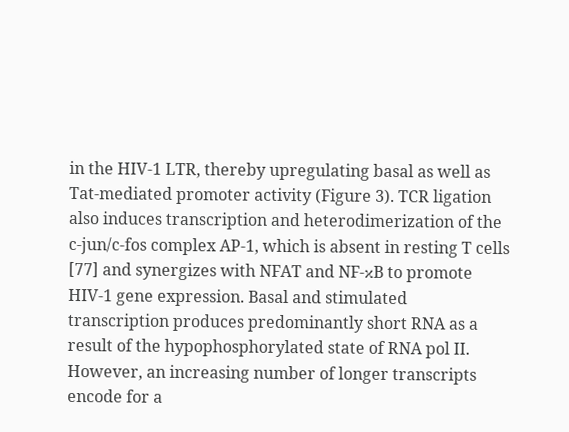in the HIV-1 LTR, thereby upregulating basal as well as Tat-mediated promoter activity (Figure 3). TCR ligation also induces transcription and heterodimerization of the c-jun/c-fos complex AP-1, which is absent in resting T cells [77] and synergizes with NFAT and NF-κB to promote HIV-1 gene expression. Basal and stimulated transcription produces predominantly short RNA as a result of the hypophosphorylated state of RNA pol II. However, an increasing number of longer transcripts encode for a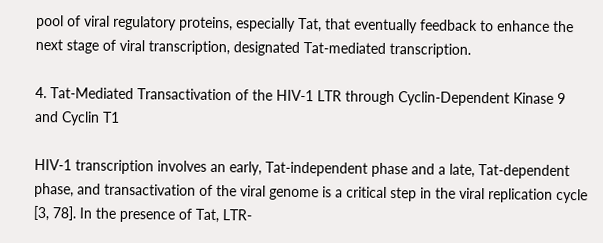pool of viral regulatory proteins, especially Tat, that eventually feedback to enhance the next stage of viral transcription, designated Tat-mediated transcription.

4. Tat-Mediated Transactivation of the HIV-1 LTR through Cyclin-Dependent Kinase 9 and Cyclin T1

HIV-1 transcription involves an early, Tat-independent phase and a late, Tat-dependent phase, and transactivation of the viral genome is a critical step in the viral replication cycle [3, 78]. In the presence of Tat, LTR-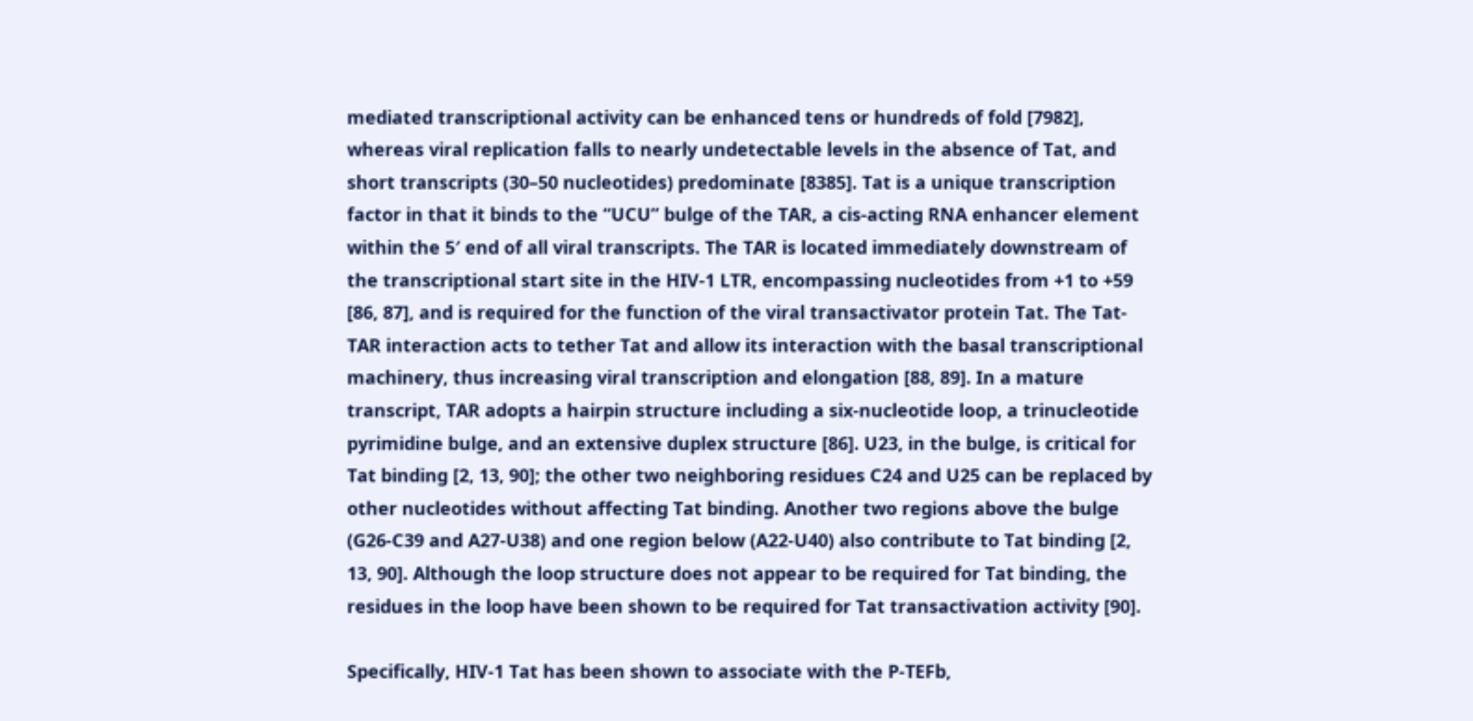mediated transcriptional activity can be enhanced tens or hundreds of fold [7982], whereas viral replication falls to nearly undetectable levels in the absence of Tat, and short transcripts (30–50 nucleotides) predominate [8385]. Tat is a unique transcription factor in that it binds to the “UCU” bulge of the TAR, a cis-acting RNA enhancer element within the 5′ end of all viral transcripts. The TAR is located immediately downstream of the transcriptional start site in the HIV-1 LTR, encompassing nucleotides from +1 to +59 [86, 87], and is required for the function of the viral transactivator protein Tat. The Tat-TAR interaction acts to tether Tat and allow its interaction with the basal transcriptional machinery, thus increasing viral transcription and elongation [88, 89]. In a mature transcript, TAR adopts a hairpin structure including a six-nucleotide loop, a trinucleotide pyrimidine bulge, and an extensive duplex structure [86]. U23, in the bulge, is critical for Tat binding [2, 13, 90]; the other two neighboring residues C24 and U25 can be replaced by other nucleotides without affecting Tat binding. Another two regions above the bulge (G26-C39 and A27-U38) and one region below (A22-U40) also contribute to Tat binding [2, 13, 90]. Although the loop structure does not appear to be required for Tat binding, the residues in the loop have been shown to be required for Tat transactivation activity [90].

Specifically, HIV-1 Tat has been shown to associate with the P-TEFb,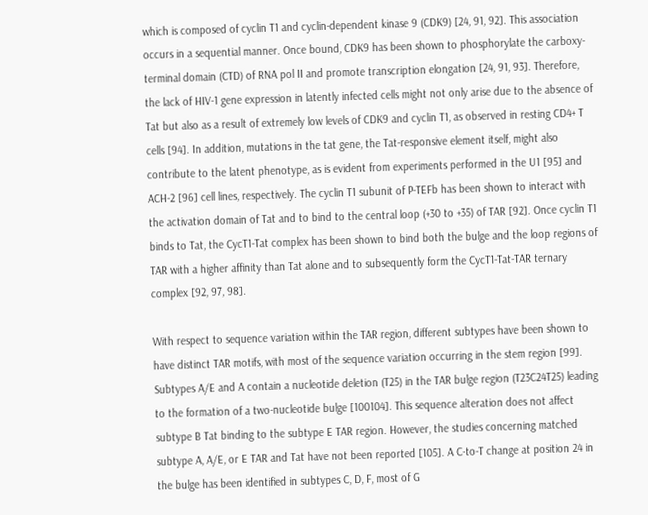which is composed of cyclin T1 and cyclin-dependent kinase 9 (CDK9) [24, 91, 92]. This association occurs in a sequential manner. Once bound, CDK9 has been shown to phosphorylate the carboxy-terminal domain (CTD) of RNA pol II and promote transcription elongation [24, 91, 93]. Therefore, the lack of HIV-1 gene expression in latently infected cells might not only arise due to the absence of Tat but also as a result of extremely low levels of CDK9 and cyclin T1, as observed in resting CD4+ T cells [94]. In addition, mutations in the tat gene, the Tat-responsive element itself, might also contribute to the latent phenotype, as is evident from experiments performed in the U1 [95] and ACH-2 [96] cell lines, respectively. The cyclin T1 subunit of P-TEFb has been shown to interact with the activation domain of Tat and to bind to the central loop (+30 to +35) of TAR [92]. Once cyclin T1 binds to Tat, the CycT1-Tat complex has been shown to bind both the bulge and the loop regions of TAR with a higher affinity than Tat alone and to subsequently form the CycT1-Tat-TAR ternary complex [92, 97, 98].

With respect to sequence variation within the TAR region, different subtypes have been shown to have distinct TAR motifs, with most of the sequence variation occurring in the stem region [99]. Subtypes A/E and A contain a nucleotide deletion (T25) in the TAR bulge region (T23C24T25) leading to the formation of a two-nucleotide bulge [100104]. This sequence alteration does not affect subtype B Tat binding to the subtype E TAR region. However, the studies concerning matched subtype A, A/E, or E TAR and Tat have not been reported [105]. A C-to-T change at position 24 in the bulge has been identified in subtypes C, D, F, most of G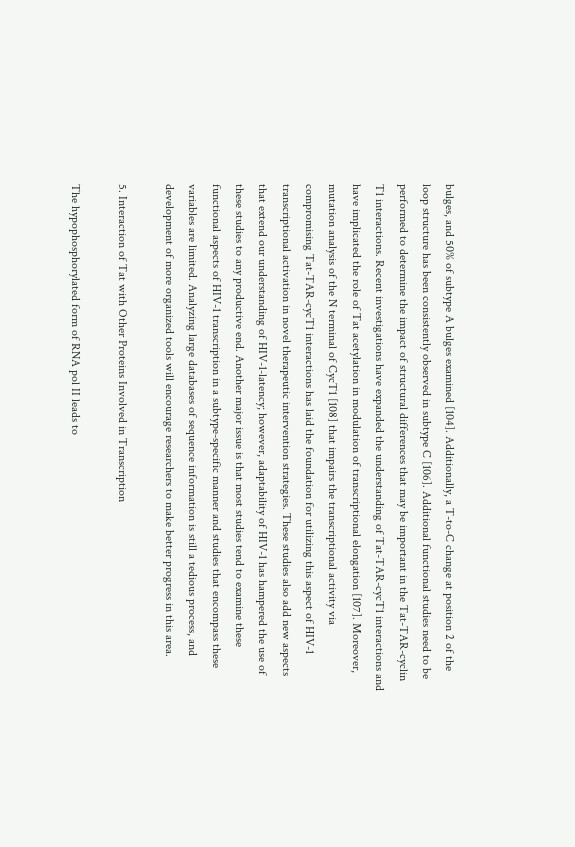bulges, and 50% of subtype A bulges examined [104]. Additionally, a T-to-C change at position 2 of the loop structure has been consistently observed in subtype C [106]. Additional functional studies need to be performed to determine the impact of structural differences that may be important in the Tat-TAR-cyclin T1 interactions. Recent investigations have expanded the understanding of Tat-TAR-cycT1 interactions and have implicated the role of Tat acetylation in modulation of transcriptional elongation [107]. Moreover, mutation analysis of the N terminal of CycT1 [108] that impairs the transcriptional activity via compromising Tat-TAR-cycT1 interactions has laid the foundation for utilizing this aspect of HIV-1 transcriptional activation in novel therapeutic intervention strategies. These studies also add new aspects that extend our understanding of HIV-1-latency; however, adaptability of HIV-1 has hampered the use of these studies to any productive end. Another major issue is that most studies tend to examine these functional aspects of HIV-1 transcription in a subtype-specific manner and studies that encompass these variables are limited. Analyzing large databases of sequence information is still a tedious process, and development of more organized tools will encourage researchers to make better progress in this area.

5. Interaction of Tat with Other Proteins Involved in Transcription

The hypophosphorylated form of RNA pol II leads to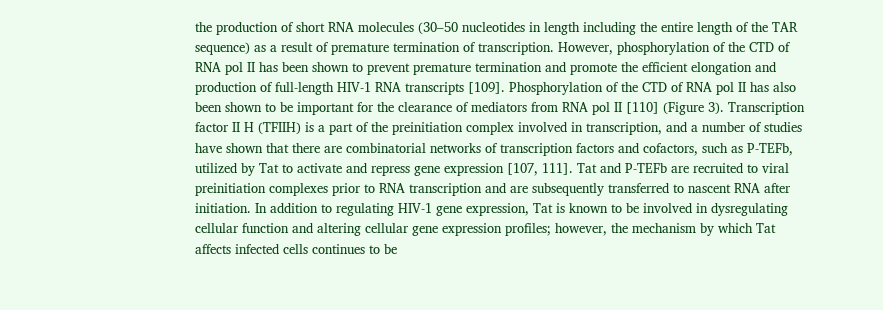the production of short RNA molecules (30–50 nucleotides in length including the entire length of the TAR sequence) as a result of premature termination of transcription. However, phosphorylation of the CTD of RNA pol II has been shown to prevent premature termination and promote the efficient elongation and production of full-length HIV-1 RNA transcripts [109]. Phosphorylation of the CTD of RNA pol II has also been shown to be important for the clearance of mediators from RNA pol II [110] (Figure 3). Transcription factor II H (TFIIH) is a part of the preinitiation complex involved in transcription, and a number of studies have shown that there are combinatorial networks of transcription factors and cofactors, such as P-TEFb, utilized by Tat to activate and repress gene expression [107, 111]. Tat and P-TEFb are recruited to viral preinitiation complexes prior to RNA transcription and are subsequently transferred to nascent RNA after initiation. In addition to regulating HIV-1 gene expression, Tat is known to be involved in dysregulating cellular function and altering cellular gene expression profiles; however, the mechanism by which Tat affects infected cells continues to be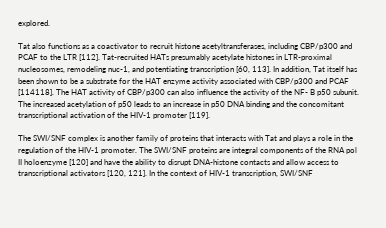explored.

Tat also functions as a coactivator to recruit histone acetyltransferases, including CBP/p300 and PCAF to the LTR [112]. Tat-recruited HATs presumably acetylate histones in LTR-proximal nucleosomes, remodeling nuc-1, and potentiating transcription [60, 113]. In addition, Tat itself has been shown to be a substrate for the HAT enzyme activity associated with CBP/p300 and PCAF [114118]. The HAT activity of CBP/p300 can also influence the activity of the NF- B p50 subunit. The increased acetylation of p50 leads to an increase in p50 DNA binding and the concomitant transcriptional activation of the HIV-1 promoter [119].

The SWI/SNF complex is another family of proteins that interacts with Tat and plays a role in the regulation of the HIV-1 promoter. The SWI/SNF proteins are integral components of the RNA pol II holoenzyme [120] and have the ability to disrupt DNA-histone contacts and allow access to transcriptional activators [120, 121]. In the context of HIV-1 transcription, SWI/SNF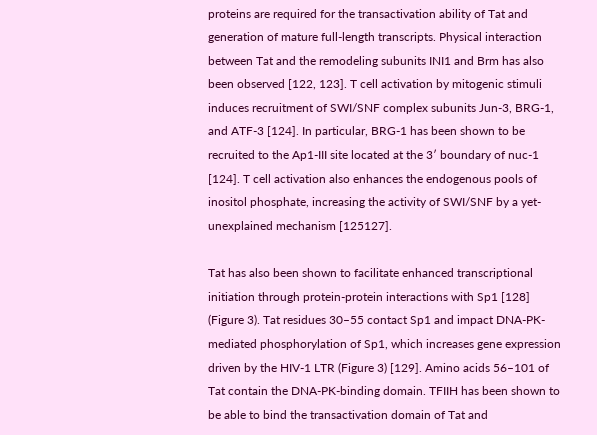proteins are required for the transactivation ability of Tat and generation of mature full-length transcripts. Physical interaction between Tat and the remodeling subunits INI1 and Brm has also been observed [122, 123]. T cell activation by mitogenic stimuli induces recruitment of SWI/SNF complex subunits Jun-3, BRG-1, and ATF-3 [124]. In particular, BRG-1 has been shown to be recruited to the Ap1-III site located at the 3′ boundary of nuc-1 [124]. T cell activation also enhances the endogenous pools of inositol phosphate, increasing the activity of SWI/SNF by a yet-unexplained mechanism [125127].

Tat has also been shown to facilitate enhanced transcriptional initiation through protein-protein interactions with Sp1 [128] (Figure 3). Tat residues 30–55 contact Sp1 and impact DNA-PK-mediated phosphorylation of Sp1, which increases gene expression driven by the HIV-1 LTR (Figure 3) [129]. Amino acids 56–101 of Tat contain the DNA-PK-binding domain. TFIIH has been shown to be able to bind the transactivation domain of Tat and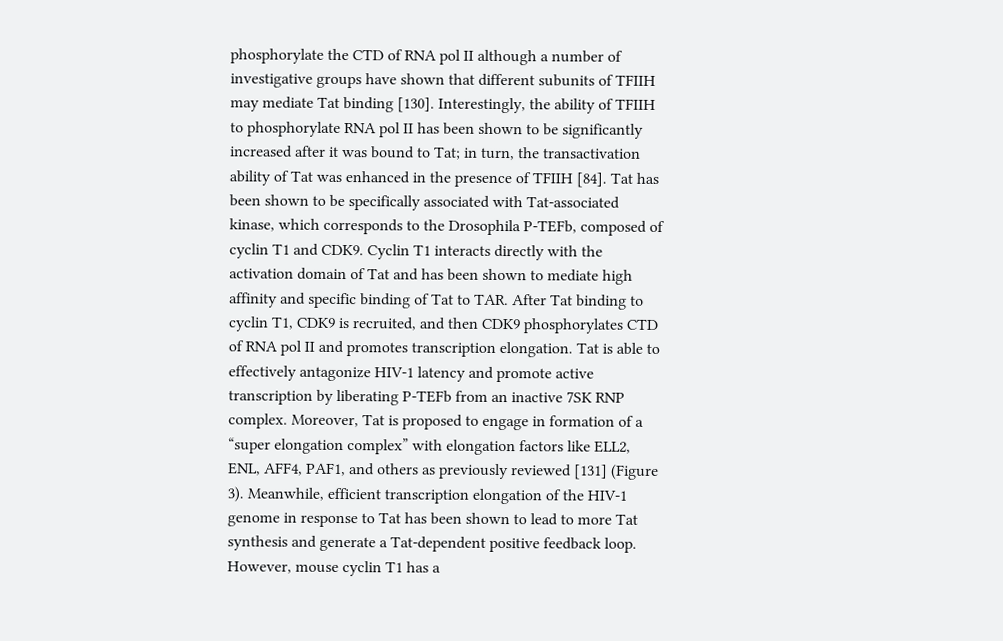phosphorylate the CTD of RNA pol II although a number of investigative groups have shown that different subunits of TFIIH may mediate Tat binding [130]. Interestingly, the ability of TFIIH to phosphorylate RNA pol II has been shown to be significantly increased after it was bound to Tat; in turn, the transactivation ability of Tat was enhanced in the presence of TFIIH [84]. Tat has been shown to be specifically associated with Tat-associated kinase, which corresponds to the Drosophila P-TEFb, composed of cyclin T1 and CDK9. Cyclin T1 interacts directly with the activation domain of Tat and has been shown to mediate high affinity and specific binding of Tat to TAR. After Tat binding to cyclin T1, CDK9 is recruited, and then CDK9 phosphorylates CTD of RNA pol II and promotes transcription elongation. Tat is able to effectively antagonize HIV-1 latency and promote active transcription by liberating P-TEFb from an inactive 7SK RNP complex. Moreover, Tat is proposed to engage in formation of a “super elongation complex” with elongation factors like ELL2, ENL, AFF4, PAF1, and others as previously reviewed [131] (Figure 3). Meanwhile, efficient transcription elongation of the HIV-1 genome in response to Tat has been shown to lead to more Tat synthesis and generate a Tat-dependent positive feedback loop. However, mouse cyclin T1 has a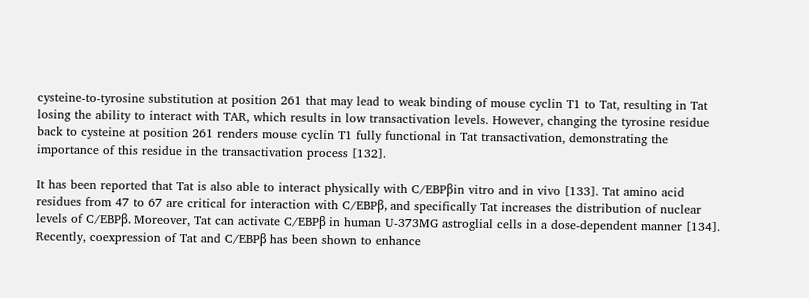cysteine-to-tyrosine substitution at position 261 that may lead to weak binding of mouse cyclin T1 to Tat, resulting in Tat losing the ability to interact with TAR, which results in low transactivation levels. However, changing the tyrosine residue back to cysteine at position 261 renders mouse cyclin T1 fully functional in Tat transactivation, demonstrating the importance of this residue in the transactivation process [132].

It has been reported that Tat is also able to interact physically with C/EBPβin vitro and in vivo [133]. Tat amino acid residues from 47 to 67 are critical for interaction with C/EBPβ, and specifically Tat increases the distribution of nuclear levels of C/EBPβ. Moreover, Tat can activate C/EBPβ in human U-373MG astroglial cells in a dose-dependent manner [134]. Recently, coexpression of Tat and C/EBPβ has been shown to enhance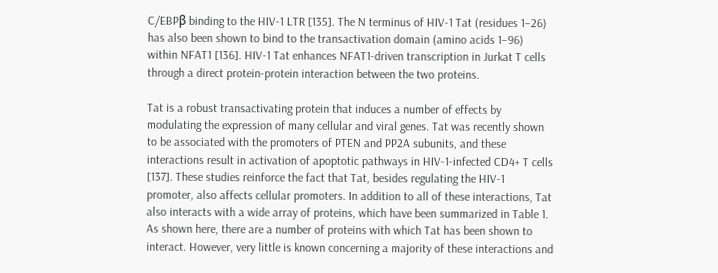C/EBPβ binding to the HIV-1 LTR [135]. The N terminus of HIV-1 Tat (residues 1–26) has also been shown to bind to the transactivation domain (amino acids 1–96) within NFAT1 [136]. HIV-1 Tat enhances NFAT1-driven transcription in Jurkat T cells through a direct protein-protein interaction between the two proteins.

Tat is a robust transactivating protein that induces a number of effects by modulating the expression of many cellular and viral genes. Tat was recently shown to be associated with the promoters of PTEN and PP2A subunits, and these interactions result in activation of apoptotic pathways in HIV-1-infected CD4+ T cells [137]. These studies reinforce the fact that Tat, besides regulating the HIV-1 promoter, also affects cellular promoters. In addition to all of these interactions, Tat also interacts with a wide array of proteins, which have been summarized in Table 1. As shown here, there are a number of proteins with which Tat has been shown to interact. However, very little is known concerning a majority of these interactions and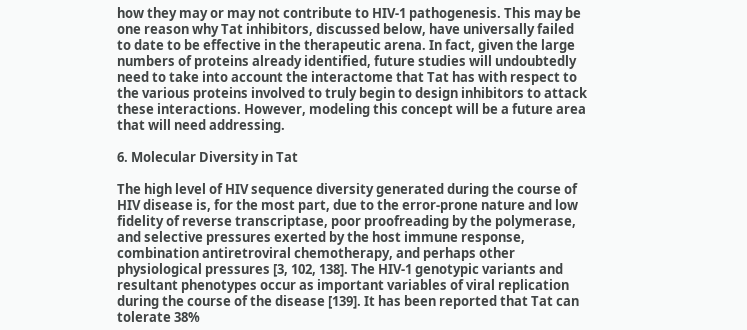how they may or may not contribute to HIV-1 pathogenesis. This may be one reason why Tat inhibitors, discussed below, have universally failed to date to be effective in the therapeutic arena. In fact, given the large numbers of proteins already identified, future studies will undoubtedly need to take into account the interactome that Tat has with respect to the various proteins involved to truly begin to design inhibitors to attack these interactions. However, modeling this concept will be a future area that will need addressing.

6. Molecular Diversity in Tat

The high level of HIV sequence diversity generated during the course of HIV disease is, for the most part, due to the error-prone nature and low fidelity of reverse transcriptase, poor proofreading by the polymerase, and selective pressures exerted by the host immune response, combination antiretroviral chemotherapy, and perhaps other physiological pressures [3, 102, 138]. The HIV-1 genotypic variants and resultant phenotypes occur as important variables of viral replication during the course of the disease [139]. It has been reported that Tat can tolerate 38%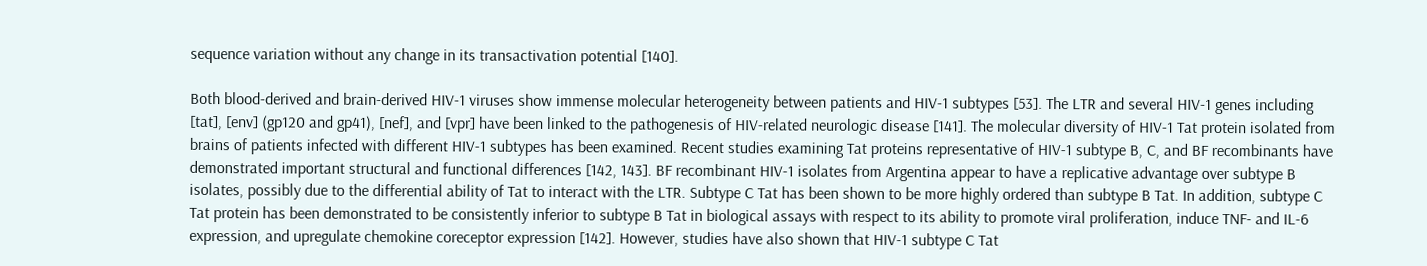sequence variation without any change in its transactivation potential [140].

Both blood-derived and brain-derived HIV-1 viruses show immense molecular heterogeneity between patients and HIV-1 subtypes [53]. The LTR and several HIV-1 genes including [tat], [env] (gp120 and gp41), [nef], and [vpr] have been linked to the pathogenesis of HIV-related neurologic disease [141]. The molecular diversity of HIV-1 Tat protein isolated from brains of patients infected with different HIV-1 subtypes has been examined. Recent studies examining Tat proteins representative of HIV-1 subtype B, C, and BF recombinants have demonstrated important structural and functional differences [142, 143]. BF recombinant HIV-1 isolates from Argentina appear to have a replicative advantage over subtype B isolates, possibly due to the differential ability of Tat to interact with the LTR. Subtype C Tat has been shown to be more highly ordered than subtype B Tat. In addition, subtype C Tat protein has been demonstrated to be consistently inferior to subtype B Tat in biological assays with respect to its ability to promote viral proliferation, induce TNF- and IL-6 expression, and upregulate chemokine coreceptor expression [142]. However, studies have also shown that HIV-1 subtype C Tat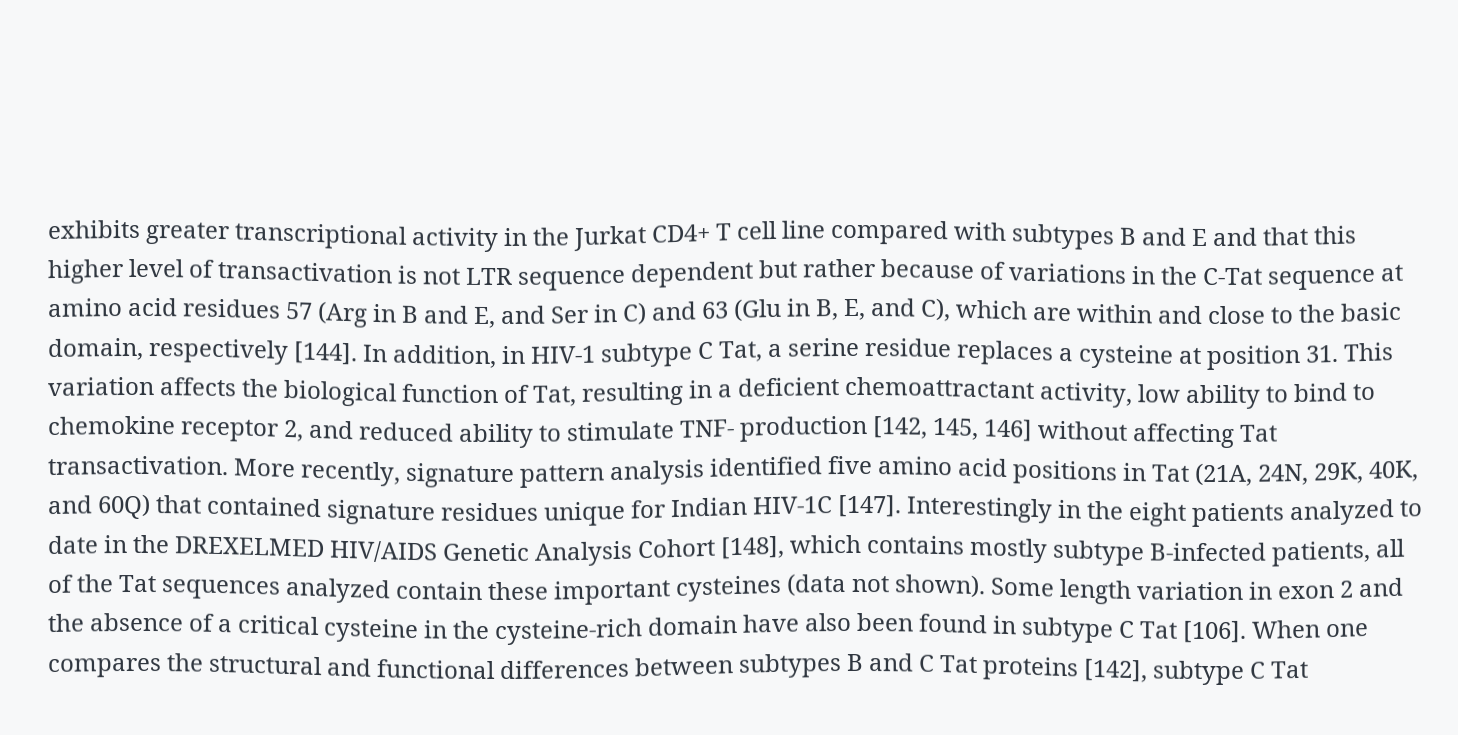exhibits greater transcriptional activity in the Jurkat CD4+ T cell line compared with subtypes B and E and that this higher level of transactivation is not LTR sequence dependent but rather because of variations in the C-Tat sequence at amino acid residues 57 (Arg in B and E, and Ser in C) and 63 (Glu in B, E, and C), which are within and close to the basic domain, respectively [144]. In addition, in HIV-1 subtype C Tat, a serine residue replaces a cysteine at position 31. This variation affects the biological function of Tat, resulting in a deficient chemoattractant activity, low ability to bind to chemokine receptor 2, and reduced ability to stimulate TNF- production [142, 145, 146] without affecting Tat transactivation. More recently, signature pattern analysis identified five amino acid positions in Tat (21A, 24N, 29K, 40K, and 60Q) that contained signature residues unique for Indian HIV-1C [147]. Interestingly in the eight patients analyzed to date in the DREXELMED HIV/AIDS Genetic Analysis Cohort [148], which contains mostly subtype B-infected patients, all of the Tat sequences analyzed contain these important cysteines (data not shown). Some length variation in exon 2 and the absence of a critical cysteine in the cysteine-rich domain have also been found in subtype C Tat [106]. When one compares the structural and functional differences between subtypes B and C Tat proteins [142], subtype C Tat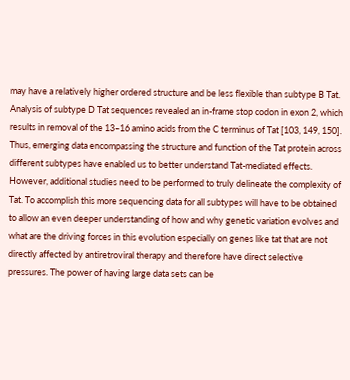may have a relatively higher ordered structure and be less flexible than subtype B Tat. Analysis of subtype D Tat sequences revealed an in-frame stop codon in exon 2, which results in removal of the 13–16 amino acids from the C terminus of Tat [103, 149, 150]. Thus, emerging data encompassing the structure and function of the Tat protein across different subtypes have enabled us to better understand Tat-mediated effects. However, additional studies need to be performed to truly delineate the complexity of Tat. To accomplish this more sequencing data for all subtypes will have to be obtained to allow an even deeper understanding of how and why genetic variation evolves and what are the driving forces in this evolution especially on genes like tat that are not directly affected by antiretroviral therapy and therefore have direct selective pressures. The power of having large data sets can be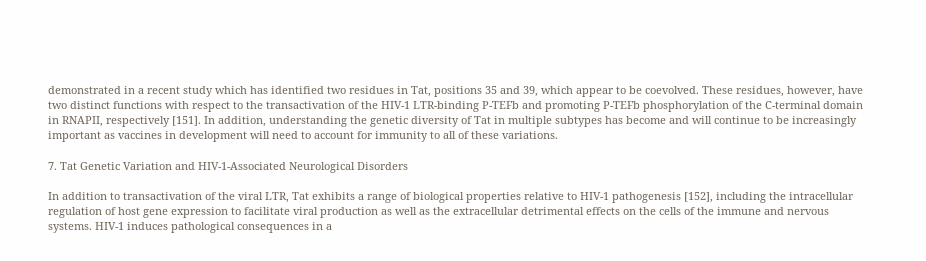demonstrated in a recent study which has identified two residues in Tat, positions 35 and 39, which appear to be coevolved. These residues, however, have two distinct functions with respect to the transactivation of the HIV-1 LTR-binding P-TEFb and promoting P-TEFb phosphorylation of the C-terminal domain in RNAPII, respectively [151]. In addition, understanding the genetic diversity of Tat in multiple subtypes has become and will continue to be increasingly important as vaccines in development will need to account for immunity to all of these variations.

7. Tat Genetic Variation and HIV-1-Associated Neurological Disorders

In addition to transactivation of the viral LTR, Tat exhibits a range of biological properties relative to HIV-1 pathogenesis [152], including the intracellular regulation of host gene expression to facilitate viral production as well as the extracellular detrimental effects on the cells of the immune and nervous systems. HIV-1 induces pathological consequences in a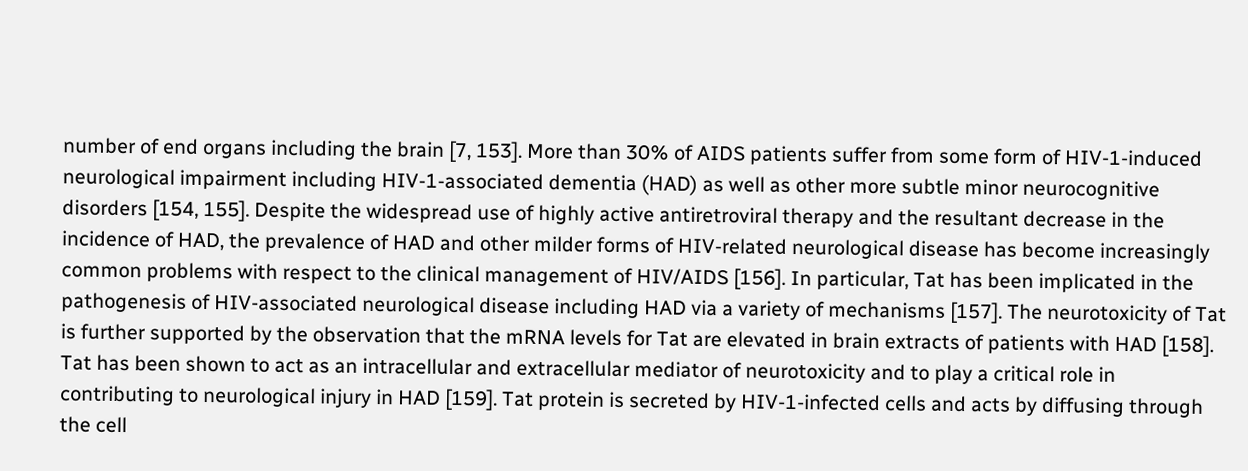number of end organs including the brain [7, 153]. More than 30% of AIDS patients suffer from some form of HIV-1-induced neurological impairment including HIV-1-associated dementia (HAD) as well as other more subtle minor neurocognitive disorders [154, 155]. Despite the widespread use of highly active antiretroviral therapy and the resultant decrease in the incidence of HAD, the prevalence of HAD and other milder forms of HIV-related neurological disease has become increasingly common problems with respect to the clinical management of HIV/AIDS [156]. In particular, Tat has been implicated in the pathogenesis of HIV-associated neurological disease including HAD via a variety of mechanisms [157]. The neurotoxicity of Tat is further supported by the observation that the mRNA levels for Tat are elevated in brain extracts of patients with HAD [158]. Tat has been shown to act as an intracellular and extracellular mediator of neurotoxicity and to play a critical role in contributing to neurological injury in HAD [159]. Tat protein is secreted by HIV-1-infected cells and acts by diffusing through the cell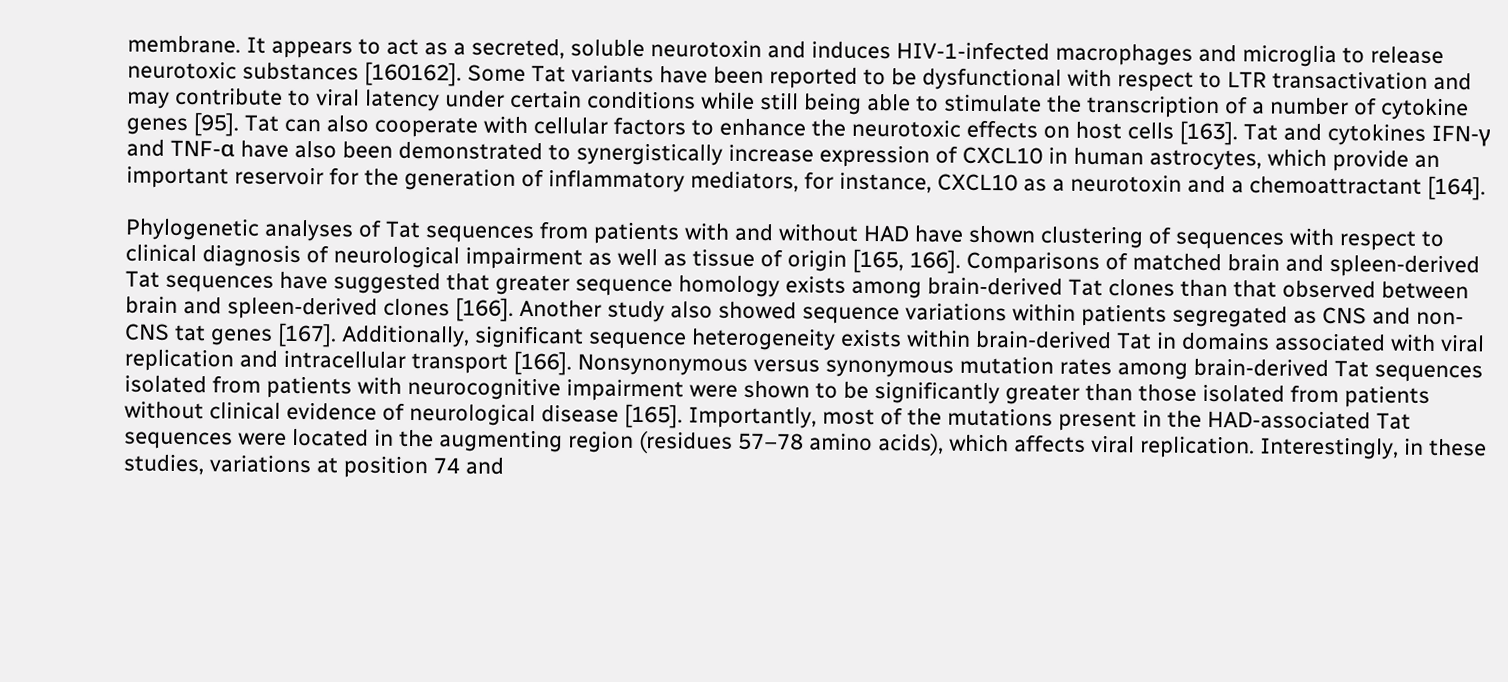membrane. It appears to act as a secreted, soluble neurotoxin and induces HIV-1-infected macrophages and microglia to release neurotoxic substances [160162]. Some Tat variants have been reported to be dysfunctional with respect to LTR transactivation and may contribute to viral latency under certain conditions while still being able to stimulate the transcription of a number of cytokine genes [95]. Tat can also cooperate with cellular factors to enhance the neurotoxic effects on host cells [163]. Tat and cytokines IFN-γ and TNF-α have also been demonstrated to synergistically increase expression of CXCL10 in human astrocytes, which provide an important reservoir for the generation of inflammatory mediators, for instance, CXCL10 as a neurotoxin and a chemoattractant [164].

Phylogenetic analyses of Tat sequences from patients with and without HAD have shown clustering of sequences with respect to clinical diagnosis of neurological impairment as well as tissue of origin [165, 166]. Comparisons of matched brain and spleen-derived Tat sequences have suggested that greater sequence homology exists among brain-derived Tat clones than that observed between brain and spleen-derived clones [166]. Another study also showed sequence variations within patients segregated as CNS and non-CNS tat genes [167]. Additionally, significant sequence heterogeneity exists within brain-derived Tat in domains associated with viral replication and intracellular transport [166]. Nonsynonymous versus synonymous mutation rates among brain-derived Tat sequences isolated from patients with neurocognitive impairment were shown to be significantly greater than those isolated from patients without clinical evidence of neurological disease [165]. Importantly, most of the mutations present in the HAD-associated Tat sequences were located in the augmenting region (residues 57–78 amino acids), which affects viral replication. Interestingly, in these studies, variations at position 74 and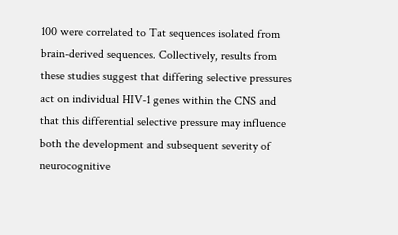100 were correlated to Tat sequences isolated from brain-derived sequences. Collectively, results from these studies suggest that differing selective pressures act on individual HIV-1 genes within the CNS and that this differential selective pressure may influence both the development and subsequent severity of neurocognitive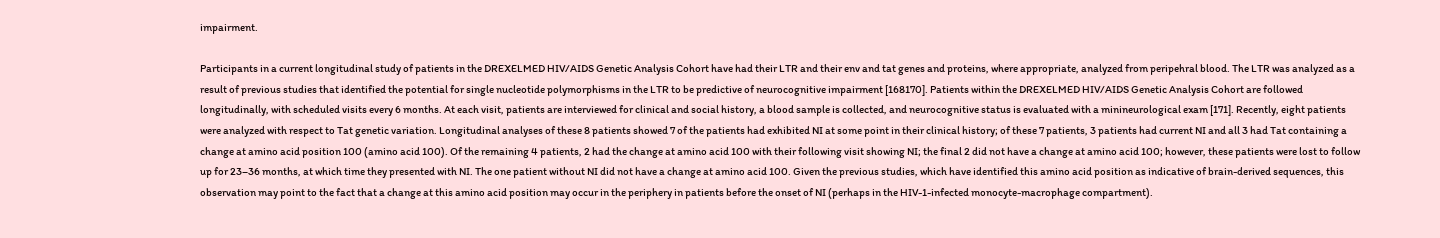impairment.

Participants in a current longitudinal study of patients in the DREXELMED HIV/AIDS Genetic Analysis Cohort have had their LTR and their env and tat genes and proteins, where appropriate, analyzed from peripehral blood. The LTR was analyzed as a result of previous studies that identified the potential for single nucleotide polymorphisms in the LTR to be predictive of neurocognitive impairment [168170]. Patients within the DREXELMED HIV/AIDS Genetic Analysis Cohort are followed longitudinally, with scheduled visits every 6 months. At each visit, patients are interviewed for clinical and social history, a blood sample is collected, and neurocognitive status is evaluated with a minineurological exam [171]. Recently, eight patients were analyzed with respect to Tat genetic variation. Longitudinal analyses of these 8 patients showed 7 of the patients had exhibited NI at some point in their clinical history; of these 7 patients, 3 patients had current NI and all 3 had Tat containing a change at amino acid position 100 (amino acid 100). Of the remaining 4 patients, 2 had the change at amino acid 100 with their following visit showing NI; the final 2 did not have a change at amino acid 100; however, these patients were lost to follow up for 23–36 months, at which time they presented with NI. The one patient without NI did not have a change at amino acid 100. Given the previous studies, which have identified this amino acid position as indicative of brain-derived sequences, this observation may point to the fact that a change at this amino acid position may occur in the periphery in patients before the onset of NI (perhaps in the HIV-1-infected monocyte-macrophage compartment).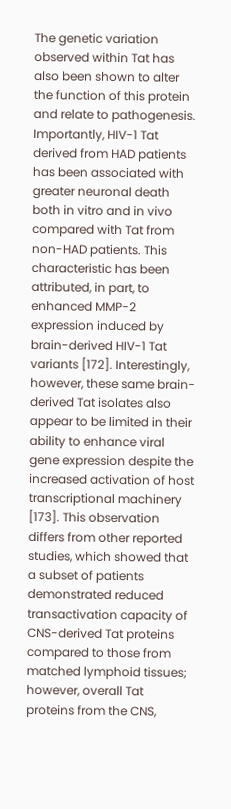The genetic variation observed within Tat has also been shown to alter the function of this protein and relate to pathogenesis. Importantly, HIV-1 Tat derived from HAD patients has been associated with greater neuronal death both in vitro and in vivo compared with Tat from non-HAD patients. This characteristic has been attributed, in part, to enhanced MMP-2 expression induced by brain-derived HIV-1 Tat variants [172]. Interestingly, however, these same brain-derived Tat isolates also appear to be limited in their ability to enhance viral gene expression despite the increased activation of host transcriptional machinery [173]. This observation differs from other reported studies, which showed that a subset of patients demonstrated reduced transactivation capacity of CNS-derived Tat proteins compared to those from matched lymphoid tissues; however, overall Tat proteins from the CNS,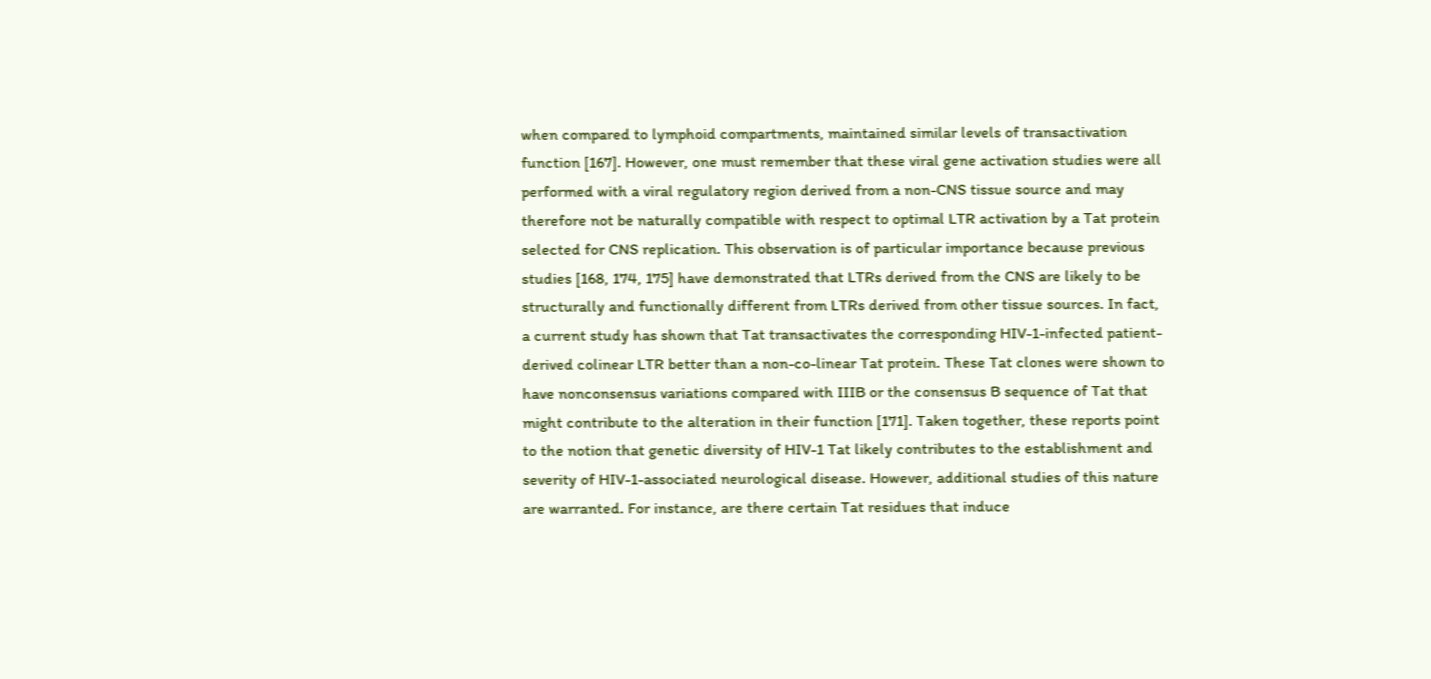when compared to lymphoid compartments, maintained similar levels of transactivation function [167]. However, one must remember that these viral gene activation studies were all performed with a viral regulatory region derived from a non-CNS tissue source and may therefore not be naturally compatible with respect to optimal LTR activation by a Tat protein selected for CNS replication. This observation is of particular importance because previous studies [168, 174, 175] have demonstrated that LTRs derived from the CNS are likely to be structurally and functionally different from LTRs derived from other tissue sources. In fact, a current study has shown that Tat transactivates the corresponding HIV-1-infected patient-derived colinear LTR better than a non-co-linear Tat protein. These Tat clones were shown to have nonconsensus variations compared with IIIB or the consensus B sequence of Tat that might contribute to the alteration in their function [171]. Taken together, these reports point to the notion that genetic diversity of HIV-1 Tat likely contributes to the establishment and severity of HIV-1-associated neurological disease. However, additional studies of this nature are warranted. For instance, are there certain Tat residues that induce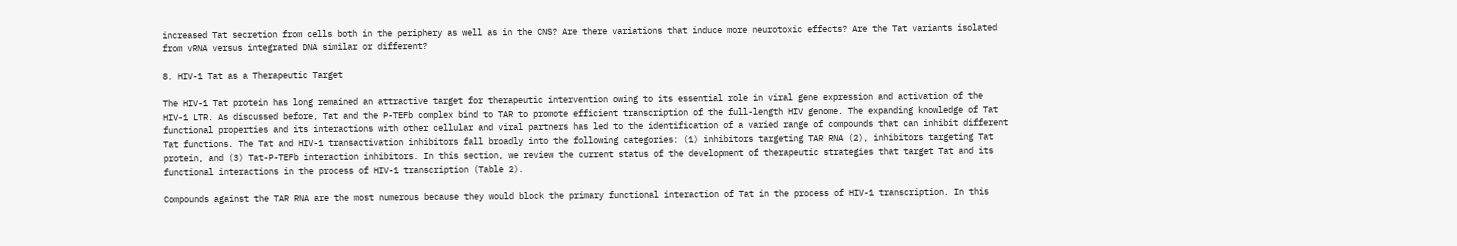increased Tat secretion from cells both in the periphery as well as in the CNS? Are there variations that induce more neurotoxic effects? Are the Tat variants isolated from vRNA versus integrated DNA similar or different?

8. HIV-1 Tat as a Therapeutic Target

The HIV-1 Tat protein has long remained an attractive target for therapeutic intervention owing to its essential role in viral gene expression and activation of the HIV-1 LTR. As discussed before, Tat and the P-TEFb complex bind to TAR to promote efficient transcription of the full-length HIV genome. The expanding knowledge of Tat functional properties and its interactions with other cellular and viral partners has led to the identification of a varied range of compounds that can inhibit different Tat functions. The Tat and HIV-1 transactivation inhibitors fall broadly into the following categories: (1) inhibitors targeting TAR RNA (2), inhibitors targeting Tat protein, and (3) Tat-P-TEFb interaction inhibitors. In this section, we review the current status of the development of therapeutic strategies that target Tat and its functional interactions in the process of HIV-1 transcription (Table 2).

Compounds against the TAR RNA are the most numerous because they would block the primary functional interaction of Tat in the process of HIV-1 transcription. In this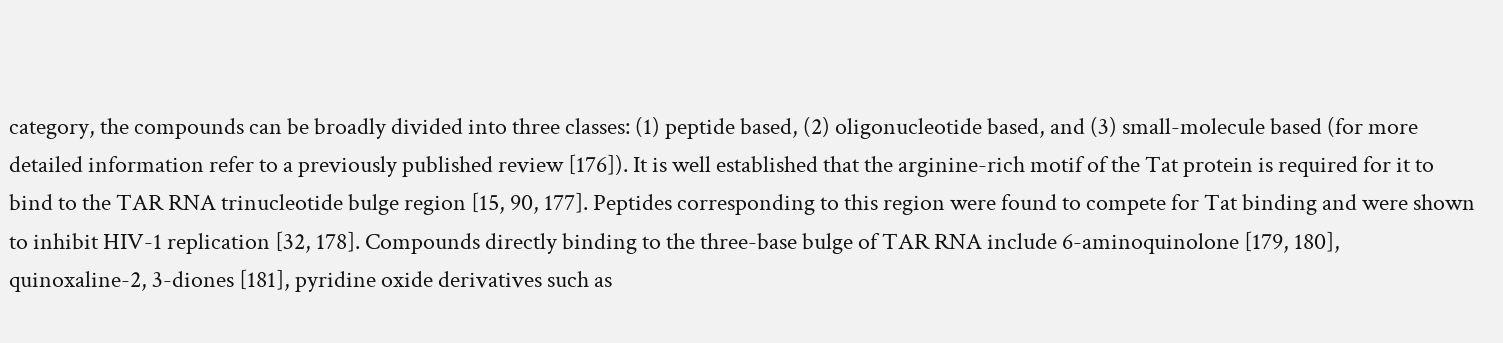category, the compounds can be broadly divided into three classes: (1) peptide based, (2) oligonucleotide based, and (3) small-molecule based (for more detailed information refer to a previously published review [176]). It is well established that the arginine-rich motif of the Tat protein is required for it to bind to the TAR RNA trinucleotide bulge region [15, 90, 177]. Peptides corresponding to this region were found to compete for Tat binding and were shown to inhibit HIV-1 replication [32, 178]. Compounds directly binding to the three-base bulge of TAR RNA include 6-aminoquinolone [179, 180], quinoxaline-2, 3-diones [181], pyridine oxide derivatives such as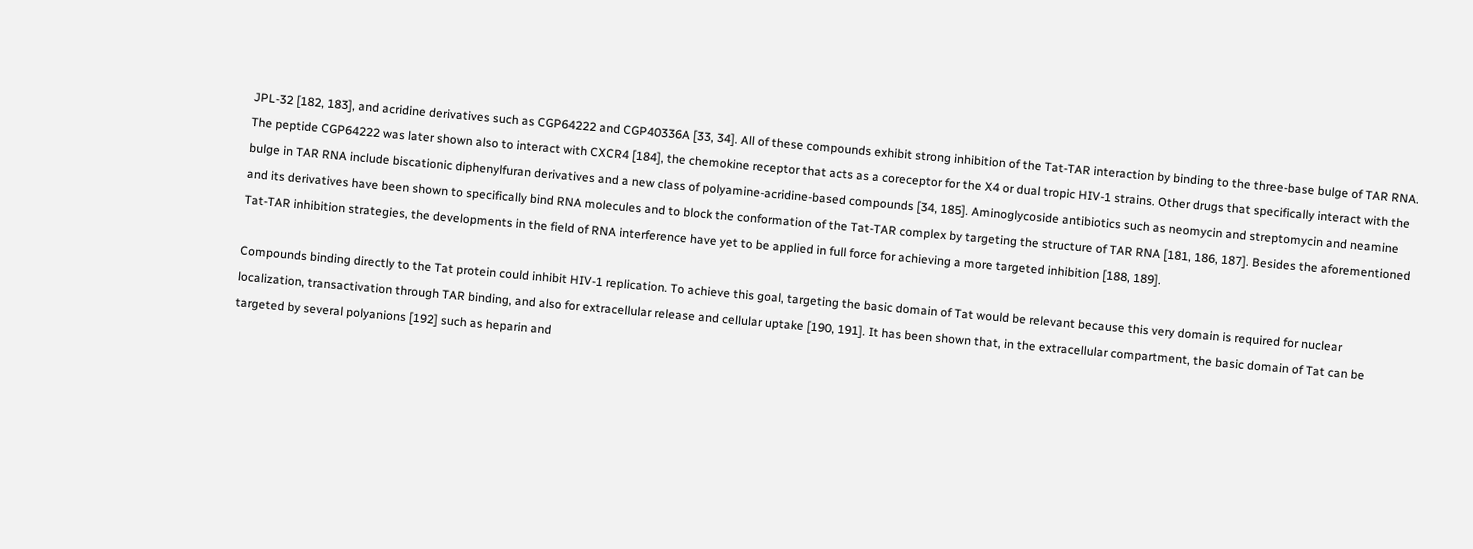JPL-32 [182, 183], and acridine derivatives such as CGP64222 and CGP40336A [33, 34]. All of these compounds exhibit strong inhibition of the Tat-TAR interaction by binding to the three-base bulge of TAR RNA. The peptide CGP64222 was later shown also to interact with CXCR4 [184], the chemokine receptor that acts as a coreceptor for the X4 or dual tropic HIV-1 strains. Other drugs that specifically interact with the bulge in TAR RNA include biscationic diphenylfuran derivatives and a new class of polyamine-acridine-based compounds [34, 185]. Aminoglycoside antibiotics such as neomycin and streptomycin and neamine and its derivatives have been shown to specifically bind RNA molecules and to block the conformation of the Tat-TAR complex by targeting the structure of TAR RNA [181, 186, 187]. Besides the aforementioned Tat-TAR inhibition strategies, the developments in the field of RNA interference have yet to be applied in full force for achieving a more targeted inhibition [188, 189].

Compounds binding directly to the Tat protein could inhibit HIV-1 replication. To achieve this goal, targeting the basic domain of Tat would be relevant because this very domain is required for nuclear localization, transactivation through TAR binding, and also for extracellular release and cellular uptake [190, 191]. It has been shown that, in the extracellular compartment, the basic domain of Tat can be targeted by several polyanions [192] such as heparin and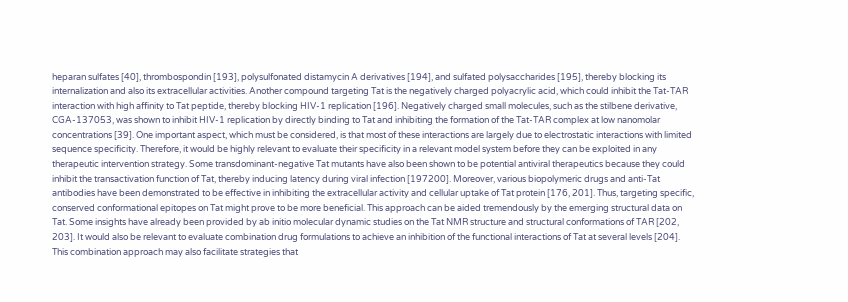heparan sulfates [40], thrombospondin [193], polysulfonated distamycin A derivatives [194], and sulfated polysaccharides [195], thereby blocking its internalization and also its extracellular activities. Another compound targeting Tat is the negatively charged polyacrylic acid, which could inhibit the Tat-TAR interaction with high affinity to Tat peptide, thereby blocking HIV-1 replication [196]. Negatively charged small molecules, such as the stilbene derivative, CGA-137053, was shown to inhibit HIV-1 replication by directly binding to Tat and inhibiting the formation of the Tat-TAR complex at low nanomolar concentrations [39]. One important aspect, which must be considered, is that most of these interactions are largely due to electrostatic interactions with limited sequence specificity. Therefore, it would be highly relevant to evaluate their specificity in a relevant model system before they can be exploited in any therapeutic intervention strategy. Some transdominant-negative Tat mutants have also been shown to be potential antiviral therapeutics because they could inhibit the transactivation function of Tat, thereby inducing latency during viral infection [197200]. Moreover, various biopolymeric drugs and anti-Tat antibodies have been demonstrated to be effective in inhibiting the extracellular activity and cellular uptake of Tat protein [176, 201]. Thus, targeting specific, conserved conformational epitopes on Tat might prove to be more beneficial. This approach can be aided tremendously by the emerging structural data on Tat. Some insights have already been provided by ab initio molecular dynamic studies on the Tat NMR structure and structural conformations of TAR [202, 203]. It would also be relevant to evaluate combination drug formulations to achieve an inhibition of the functional interactions of Tat at several levels [204]. This combination approach may also facilitate strategies that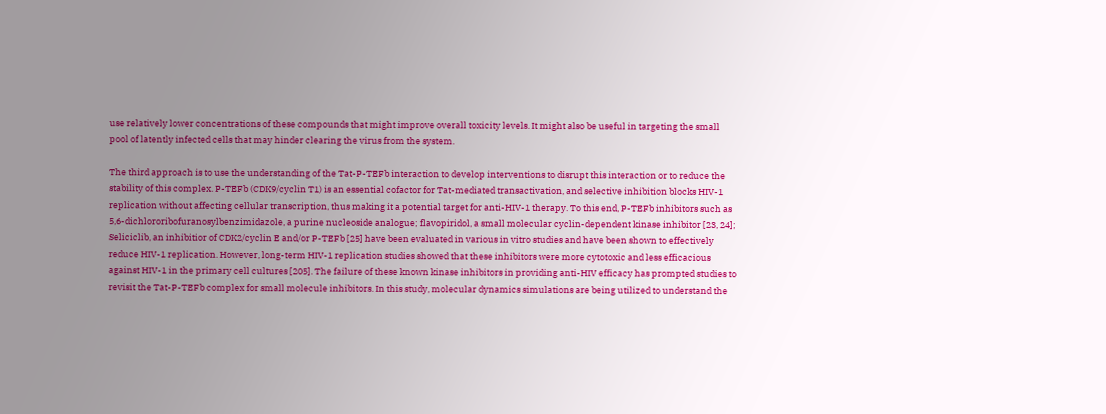use relatively lower concentrations of these compounds that might improve overall toxicity levels. It might also be useful in targeting the small pool of latently infected cells that may hinder clearing the virus from the system.

The third approach is to use the understanding of the Tat-P-TEFb interaction to develop interventions to disrupt this interaction or to reduce the stability of this complex. P-TEFb (CDK9/cyclin T1) is an essential cofactor for Tat-mediated transactivation, and selective inhibition blocks HIV-1 replication without affecting cellular transcription, thus making it a potential target for anti-HIV-1 therapy. To this end, P-TEFb inhibitors such as 5,6-dichlororibofuranosylbenzimidazole, a purine nucleoside analogue; flavopiridol, a small molecular cyclin-dependent kinase inhibitor [23, 24]; Seliciclib, an inhibitior of CDK2/cyclin E and/or P-TEFb [25] have been evaluated in various in vitro studies and have been shown to effectively reduce HIV-1 replication. However, long-term HIV-1 replication studies showed that these inhibitors were more cytotoxic and less efficacious against HIV-1 in the primary cell cultures [205]. The failure of these known kinase inhibitors in providing anti-HIV efficacy has prompted studies to revisit the Tat-P-TEFb complex for small molecule inhibitors. In this study, molecular dynamics simulations are being utilized to understand the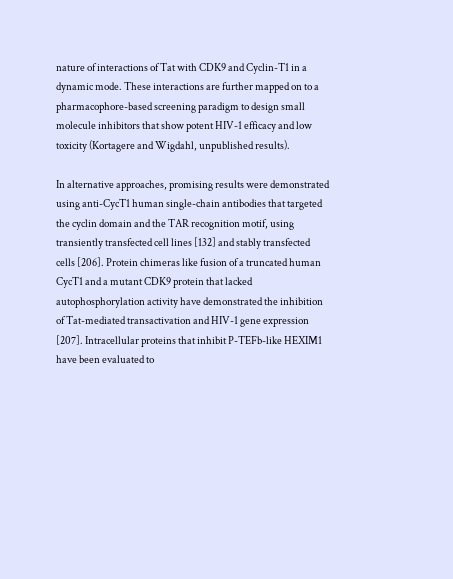nature of interactions of Tat with CDK9 and Cyclin-T1 in a dynamic mode. These interactions are further mapped on to a pharmacophore-based screening paradigm to design small molecule inhibitors that show potent HIV-1 efficacy and low toxicity (Kortagere and Wigdahl, unpublished results).

In alternative approaches, promising results were demonstrated using anti-CycT1 human single-chain antibodies that targeted the cyclin domain and the TAR recognition motif, using transiently transfected cell lines [132] and stably transfected cells [206]. Protein chimeras like fusion of a truncated human CycT1 and a mutant CDK9 protein that lacked autophosphorylation activity have demonstrated the inhibition of Tat-mediated transactivation and HIV-1 gene expression [207]. Intracellular proteins that inhibit P-TEFb-like HEXIM1 have been evaluated to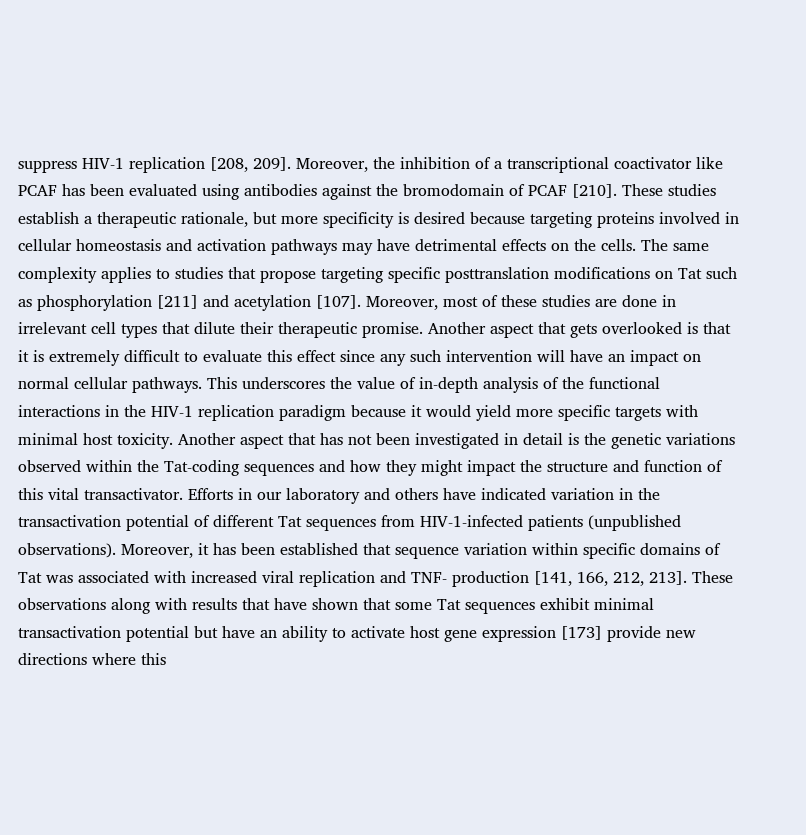suppress HIV-1 replication [208, 209]. Moreover, the inhibition of a transcriptional coactivator like PCAF has been evaluated using antibodies against the bromodomain of PCAF [210]. These studies establish a therapeutic rationale, but more specificity is desired because targeting proteins involved in cellular homeostasis and activation pathways may have detrimental effects on the cells. The same complexity applies to studies that propose targeting specific posttranslation modifications on Tat such as phosphorylation [211] and acetylation [107]. Moreover, most of these studies are done in irrelevant cell types that dilute their therapeutic promise. Another aspect that gets overlooked is that it is extremely difficult to evaluate this effect since any such intervention will have an impact on normal cellular pathways. This underscores the value of in-depth analysis of the functional interactions in the HIV-1 replication paradigm because it would yield more specific targets with minimal host toxicity. Another aspect that has not been investigated in detail is the genetic variations observed within the Tat-coding sequences and how they might impact the structure and function of this vital transactivator. Efforts in our laboratory and others have indicated variation in the transactivation potential of different Tat sequences from HIV-1-infected patients (unpublished observations). Moreover, it has been established that sequence variation within specific domains of Tat was associated with increased viral replication and TNF- production [141, 166, 212, 213]. These observations along with results that have shown that some Tat sequences exhibit minimal transactivation potential but have an ability to activate host gene expression [173] provide new directions where this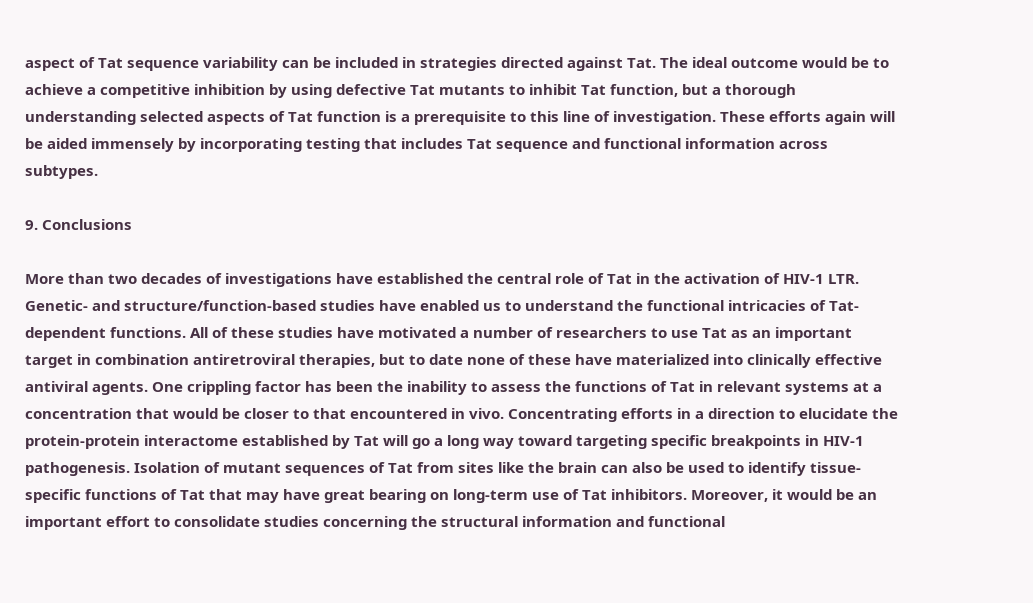aspect of Tat sequence variability can be included in strategies directed against Tat. The ideal outcome would be to achieve a competitive inhibition by using defective Tat mutants to inhibit Tat function, but a thorough understanding selected aspects of Tat function is a prerequisite to this line of investigation. These efforts again will be aided immensely by incorporating testing that includes Tat sequence and functional information across subtypes.

9. Conclusions

More than two decades of investigations have established the central role of Tat in the activation of HIV-1 LTR. Genetic- and structure/function-based studies have enabled us to understand the functional intricacies of Tat-dependent functions. All of these studies have motivated a number of researchers to use Tat as an important target in combination antiretroviral therapies, but to date none of these have materialized into clinically effective antiviral agents. One crippling factor has been the inability to assess the functions of Tat in relevant systems at a concentration that would be closer to that encountered in vivo. Concentrating efforts in a direction to elucidate the protein-protein interactome established by Tat will go a long way toward targeting specific breakpoints in HIV-1 pathogenesis. Isolation of mutant sequences of Tat from sites like the brain can also be used to identify tissue-specific functions of Tat that may have great bearing on long-term use of Tat inhibitors. Moreover, it would be an important effort to consolidate studies concerning the structural information and functional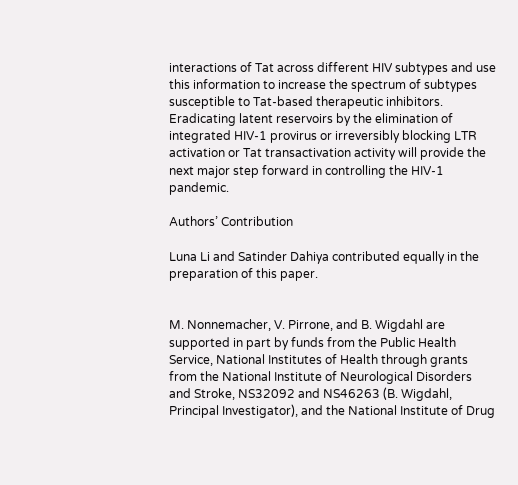interactions of Tat across different HIV subtypes and use this information to increase the spectrum of subtypes susceptible to Tat-based therapeutic inhibitors. Eradicating latent reservoirs by the elimination of integrated HIV-1 provirus or irreversibly blocking LTR activation or Tat transactivation activity will provide the next major step forward in controlling the HIV-1 pandemic.

Authors’ Contribution

Luna Li and Satinder Dahiya contributed equally in the preparation of this paper.


M. Nonnemacher, V. Pirrone, and B. Wigdahl are supported in part by funds from the Public Health Service, National Institutes of Health through grants from the National Institute of Neurological Disorders and Stroke, NS32092 and NS46263 (B. Wigdahl, Principal Investigator), and the National Institute of Drug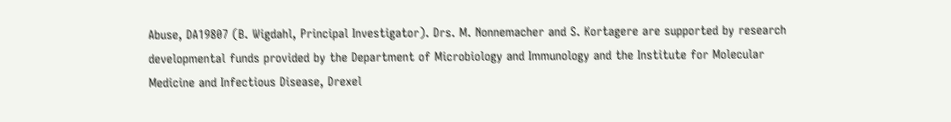Abuse, DA19807 (B. Wigdahl, Principal Investigator). Drs. M. Nonnemacher and S. Kortagere are supported by research developmental funds provided by the Department of Microbiology and Immunology and the Institute for Molecular Medicine and Infectious Disease, Drexel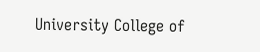University College of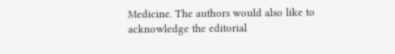Medicine. The authors would also like to acknowledge the editorial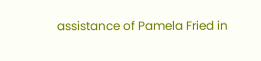assistance of Pamela Fried in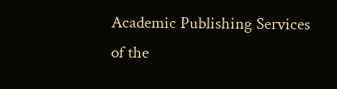Academic Publishing Services of the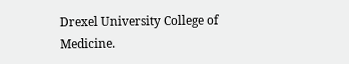Drexel University College of Medicine.